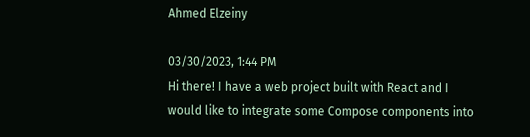Ahmed Elzeiny

03/30/2023, 1:44 PM
Hi there! I have a web project built with React and I would like to integrate some Compose components into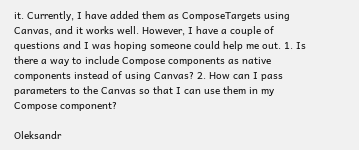it. Currently, I have added them as ComposeTargets using Canvas, and it works well. However, I have a couple of questions and I was hoping someone could help me out. 1. Is there a way to include Compose components as native components instead of using Canvas? 2. How can I pass parameters to the Canvas so that I can use them in my Compose component?

Oleksandr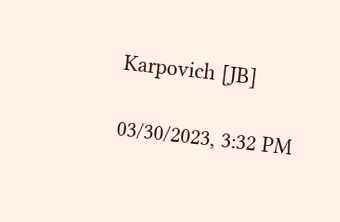Karpovich [JB]

03/30/2023, 3:32 PM